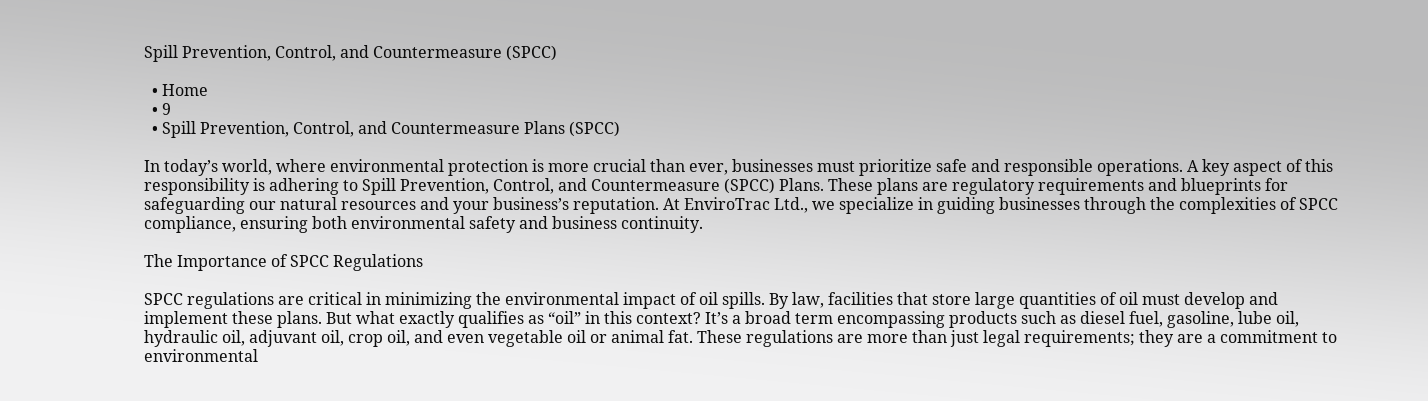Spill Prevention, Control, and Countermeasure (SPCC)

  • Home
  • 9
  • Spill Prevention, Control, and Countermeasure Plans (SPCC)

In today’s world, where environmental protection is more crucial than ever, businesses must prioritize safe and responsible operations. A key aspect of this responsibility is adhering to Spill Prevention, Control, and Countermeasure (SPCC) Plans. These plans are regulatory requirements and blueprints for safeguarding our natural resources and your business’s reputation. At EnviroTrac Ltd., we specialize in guiding businesses through the complexities of SPCC compliance, ensuring both environmental safety and business continuity.

The Importance of SPCC Regulations

SPCC regulations are critical in minimizing the environmental impact of oil spills. By law, facilities that store large quantities of oil must develop and implement these plans. But what exactly qualifies as “oil” in this context? It’s a broad term encompassing products such as diesel fuel, gasoline, lube oil, hydraulic oil, adjuvant oil, crop oil, and even vegetable oil or animal fat. These regulations are more than just legal requirements; they are a commitment to environmental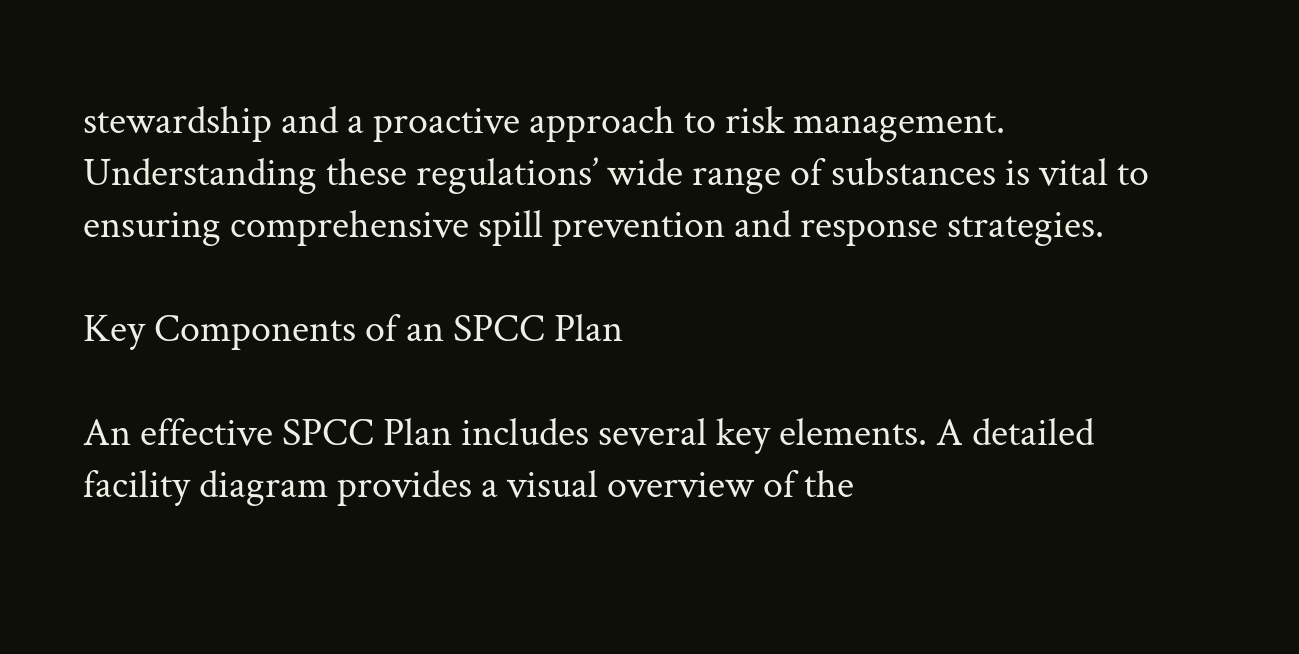stewardship and a proactive approach to risk management. Understanding these regulations’ wide range of substances is vital to ensuring comprehensive spill prevention and response strategies.

Key Components of an SPCC Plan

An effective SPCC Plan includes several key elements. A detailed facility diagram provides a visual overview of the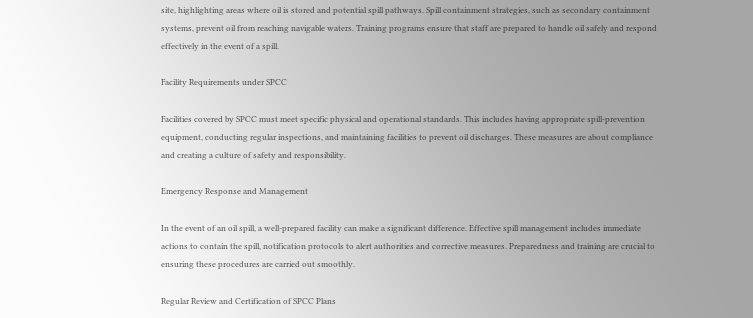site, highlighting areas where oil is stored and potential spill pathways. Spill containment strategies, such as secondary containment systems, prevent oil from reaching navigable waters. Training programs ensure that staff are prepared to handle oil safely and respond effectively in the event of a spill.

Facility Requirements under SPCC

Facilities covered by SPCC must meet specific physical and operational standards. This includes having appropriate spill-prevention equipment, conducting regular inspections, and maintaining facilities to prevent oil discharges. These measures are about compliance and creating a culture of safety and responsibility.

Emergency Response and Management

In the event of an oil spill, a well-prepared facility can make a significant difference. Effective spill management includes immediate actions to contain the spill, notification protocols to alert authorities and corrective measures. Preparedness and training are crucial to ensuring these procedures are carried out smoothly.

Regular Review and Certification of SPCC Plans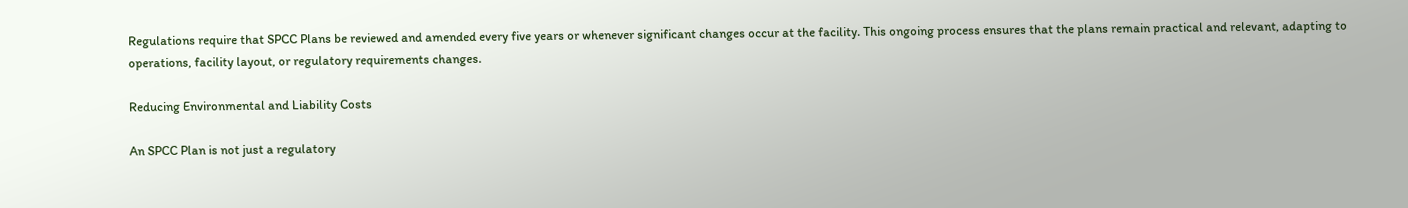Regulations require that SPCC Plans be reviewed and amended every five years or whenever significant changes occur at the facility. This ongoing process ensures that the plans remain practical and relevant, adapting to operations, facility layout, or regulatory requirements changes.

Reducing Environmental and Liability Costs

An SPCC Plan is not just a regulatory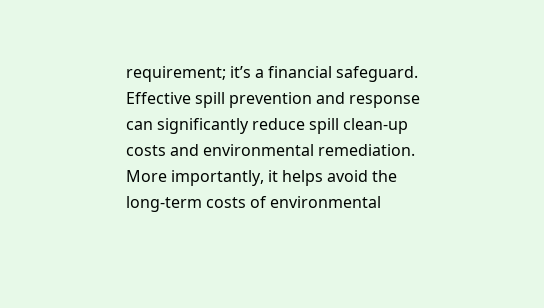requirement; it’s a financial safeguard. Effective spill prevention and response can significantly reduce spill clean-up costs and environmental remediation. More importantly, it helps avoid the long-term costs of environmental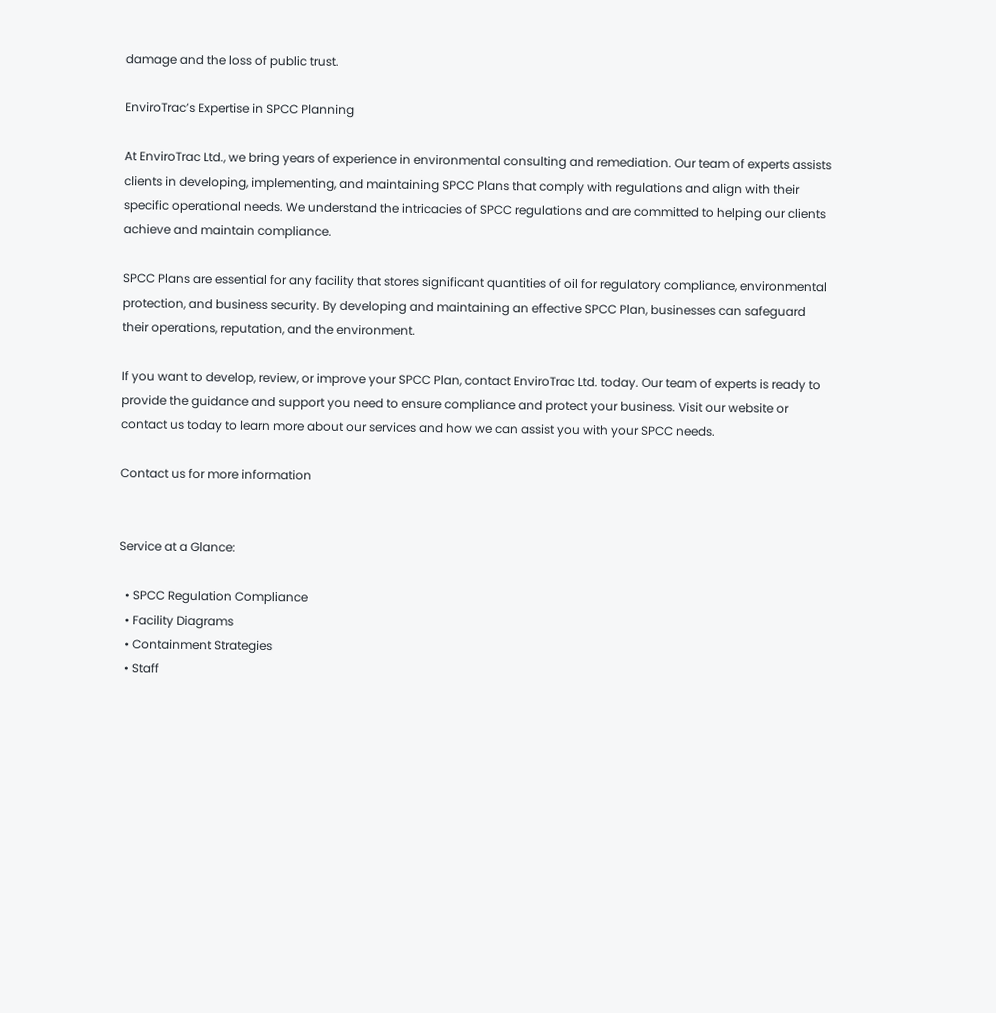damage and the loss of public trust.

EnviroTrac’s Expertise in SPCC Planning

At EnviroTrac Ltd., we bring years of experience in environmental consulting and remediation. Our team of experts assists clients in developing, implementing, and maintaining SPCC Plans that comply with regulations and align with their specific operational needs. We understand the intricacies of SPCC regulations and are committed to helping our clients achieve and maintain compliance.

SPCC Plans are essential for any facility that stores significant quantities of oil for regulatory compliance, environmental protection, and business security. By developing and maintaining an effective SPCC Plan, businesses can safeguard their operations, reputation, and the environment.

If you want to develop, review, or improve your SPCC Plan, contact EnviroTrac Ltd. today. Our team of experts is ready to provide the guidance and support you need to ensure compliance and protect your business. Visit our website or contact us today to learn more about our services and how we can assist you with your SPCC needs.

Contact us for more information


Service at a Glance:

  • SPCC Regulation Compliance
  • Facility Diagrams
  • Containment Strategies
  • Staff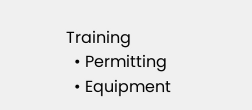Training
  • Permitting
  • Equipment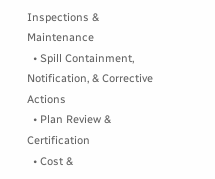Inspections & Maintenance
  • Spill Containment, Notification, & Corrective Actions
  • Plan Review & Certification
  • Cost &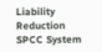Liability Reduction
SPCC System